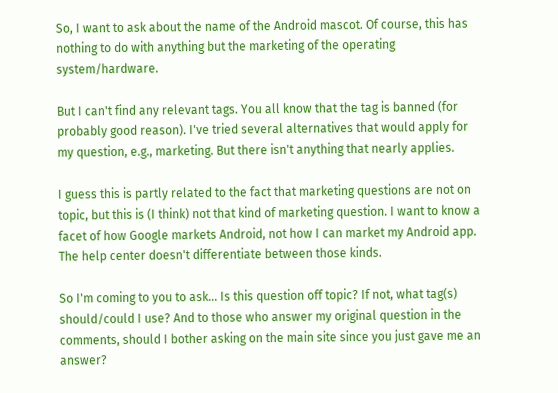So, I want to ask about the name of the Android mascot. Of course, this has nothing to do with anything but the marketing of the operating system/hardware.

But I can't find any relevant tags. You all know that the tag is banned (for probably good reason). I've tried several alternatives that would apply for my question, e.g., marketing. But there isn't anything that nearly applies.

I guess this is partly related to the fact that marketing questions are not on topic, but this is (I think) not that kind of marketing question. I want to know a facet of how Google markets Android, not how I can market my Android app. The help center doesn't differentiate between those kinds.

So I'm coming to you to ask... Is this question off topic? If not, what tag(s) should/could I use? And to those who answer my original question in the comments, should I bother asking on the main site since you just gave me an answer?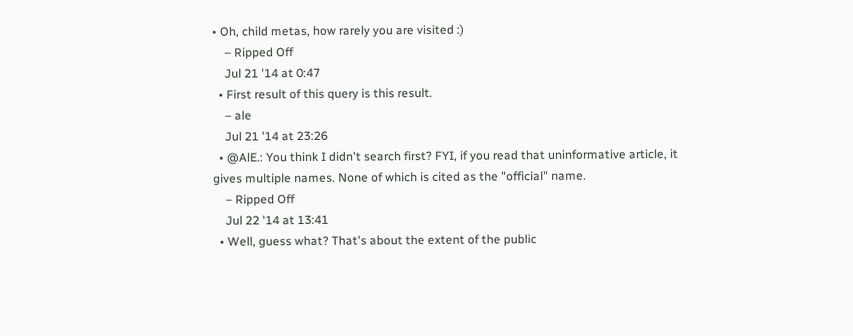• Oh, child metas, how rarely you are visited :)
    – Ripped Off
    Jul 21 '14 at 0:47
  • First result of this query is this result.
    – ale
    Jul 21 '14 at 23:26
  • @AlE.: You think I didn't search first? FYI, if you read that uninformative article, it gives multiple names. None of which is cited as the "official" name.
    – Ripped Off
    Jul 22 '14 at 13:41
  • Well, guess what? That's about the extent of the public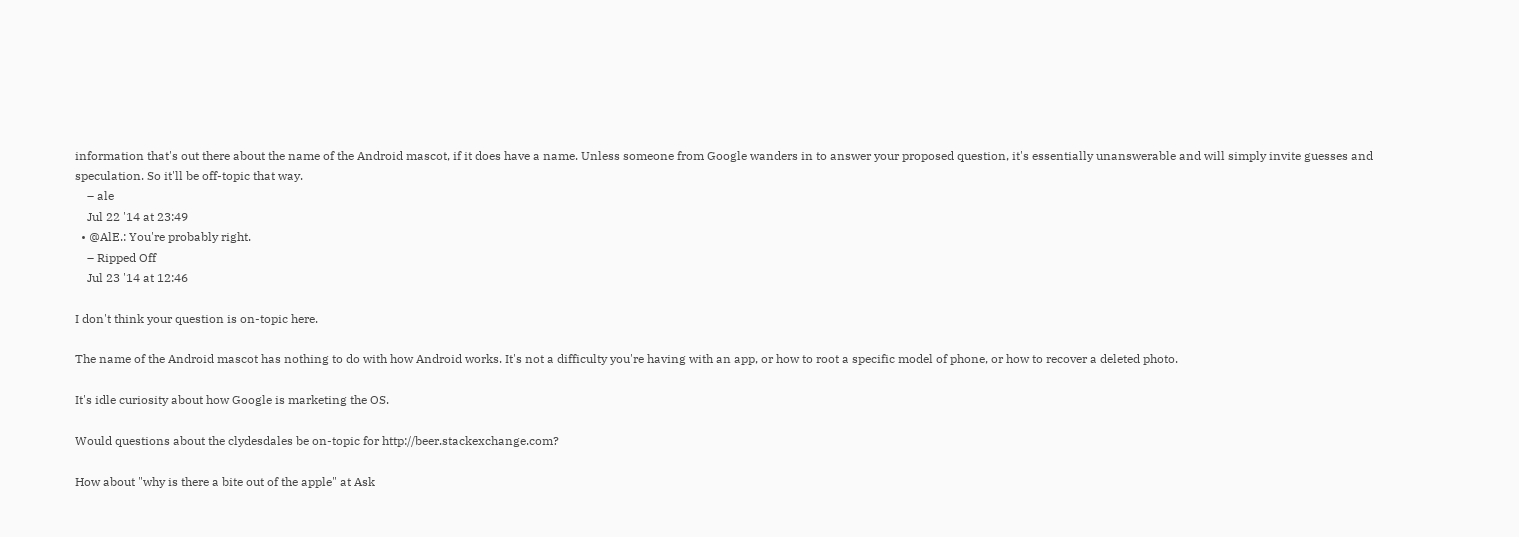information that's out there about the name of the Android mascot, if it does have a name. Unless someone from Google wanders in to answer your proposed question, it's essentially unanswerable and will simply invite guesses and speculation. So it'll be off-topic that way.
    – ale
    Jul 22 '14 at 23:49
  • @AlE.: You're probably right.
    – Ripped Off
    Jul 23 '14 at 12:46

I don't think your question is on-topic here.

The name of the Android mascot has nothing to do with how Android works. It's not a difficulty you're having with an app, or how to root a specific model of phone, or how to recover a deleted photo.

It's idle curiosity about how Google is marketing the OS.

Would questions about the clydesdales be on-topic for http://beer.stackexchange.com?

How about "why is there a bite out of the apple" at Ask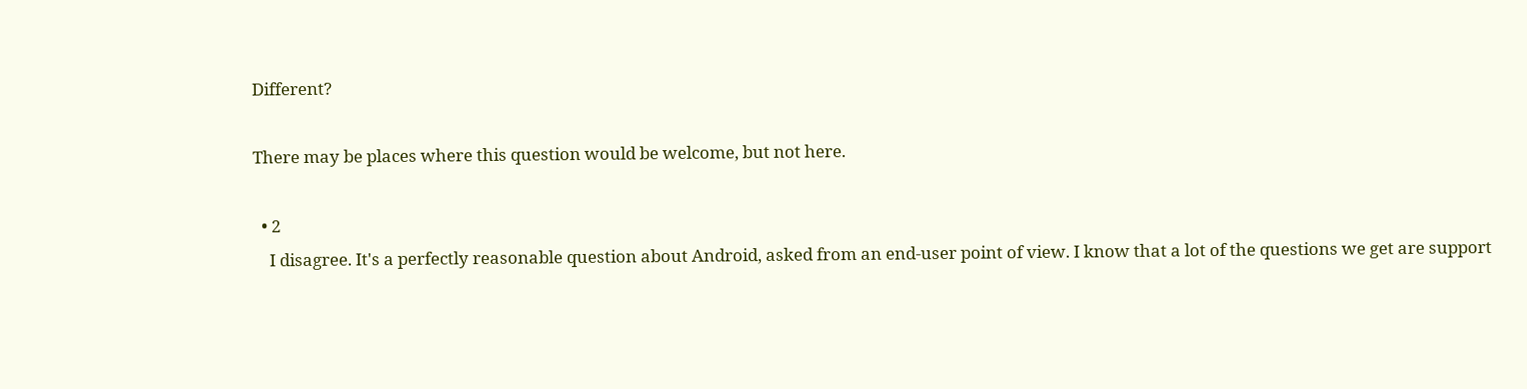Different?

There may be places where this question would be welcome, but not here.

  • 2
    I disagree. It's a perfectly reasonable question about Android, asked from an end-user point of view. I know that a lot of the questions we get are support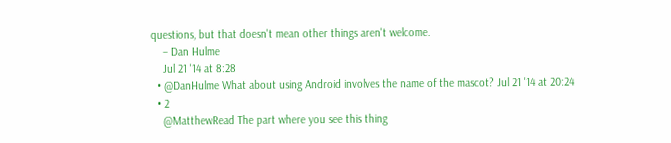questions, but that doesn't mean other things aren't welcome.
    – Dan Hulme
    Jul 21 '14 at 8:28
  • @DanHulme What about using Android involves the name of the mascot? Jul 21 '14 at 20:24
  • 2
    @MatthewRead The part where you see this thing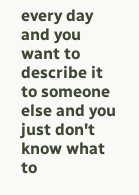every day and you want to describe it to someone else and you just don't know what to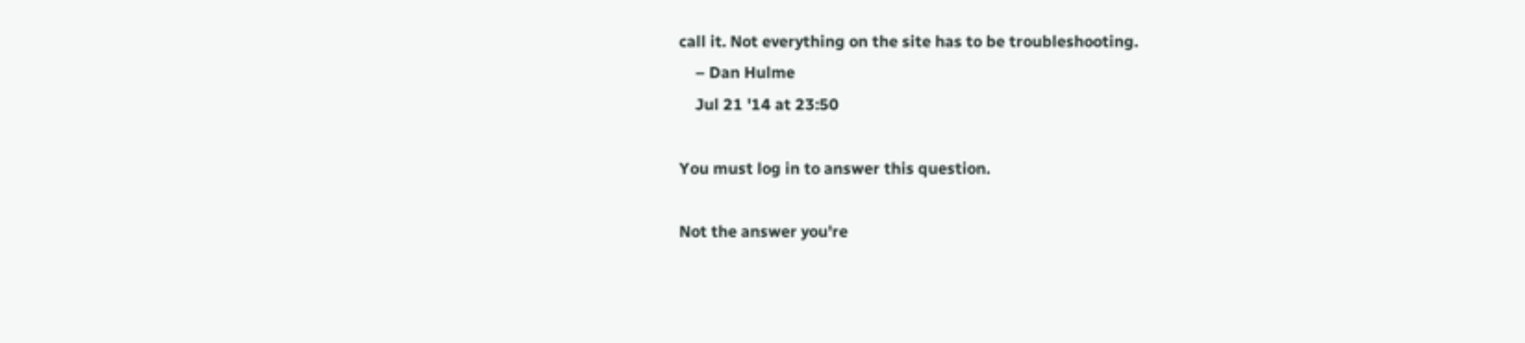call it. Not everything on the site has to be troubleshooting.
    – Dan Hulme
    Jul 21 '14 at 23:50

You must log in to answer this question.

Not the answer you're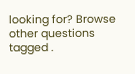looking for? Browse other questions tagged .